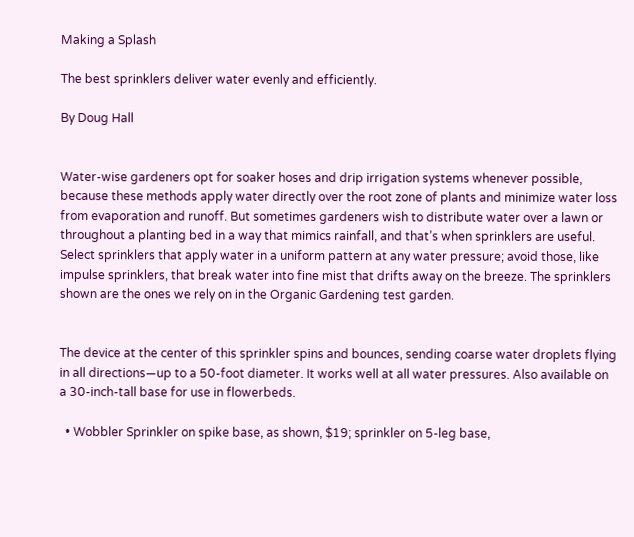Making a Splash

The best sprinklers deliver water evenly and efficiently.

By Doug Hall


Water-wise gardeners opt for soaker hoses and drip irrigation systems whenever possible, because these methods apply water directly over the root zone of plants and minimize water loss from evaporation and runoff. But sometimes gardeners wish to distribute water over a lawn or throughout a planting bed in a way that mimics rainfall, and that’s when sprinklers are useful. Select sprinklers that apply water in a uniform pattern at any water pressure; avoid those, like impulse sprinklers, that break water into fine mist that drifts away on the breeze. The sprinklers shown are the ones we rely on in the Organic Gardening test garden.


The device at the center of this sprinkler spins and bounces, sending coarse water droplets flying in all directions—up to a 50-foot diameter. It works well at all water pressures. Also available on a 30-inch-tall base for use in flowerbeds.

  • Wobbler Sprinkler on spike base, as shown, $19; sprinkler on 5-leg base,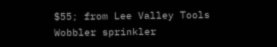$55; from Lee Valley Tools
Wobbler sprinkler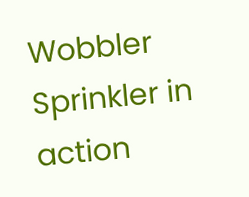Wobbler Sprinkler in action